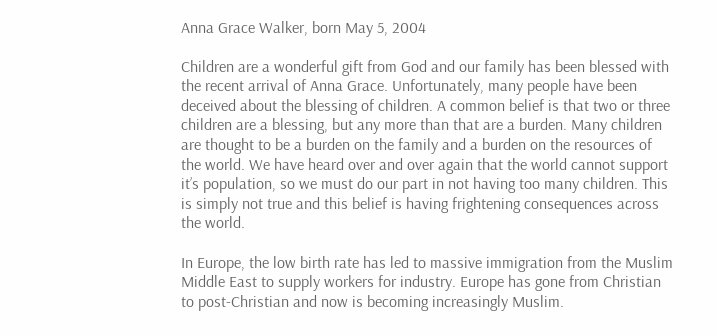Anna Grace Walker, born May 5, 2004

Children are a wonderful gift from God and our family has been blessed with the recent arrival of Anna Grace. Unfortunately, many people have been deceived about the blessing of children. A common belief is that two or three children are a blessing, but any more than that are a burden. Many children are thought to be a burden on the family and a burden on the resources of the world. We have heard over and over again that the world cannot support it’s population, so we must do our part in not having too many children. This is simply not true and this belief is having frightening consequences across the world.

In Europe, the low birth rate has led to massive immigration from the Muslim Middle East to supply workers for industry. Europe has gone from Christian to post-Christian and now is becoming increasingly Muslim.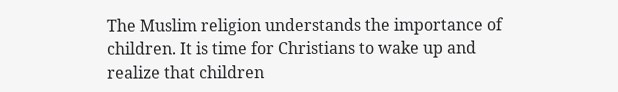The Muslim religion understands the importance of children. It is time for Christians to wake up and realize that children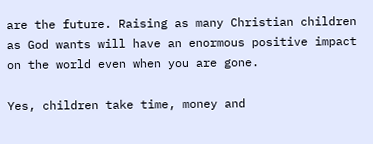are the future. Raising as many Christian children as God wants will have an enormous positive impact on the world even when you are gone.

Yes, children take time, money and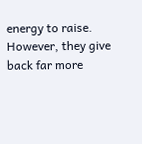energy to raise. However, they give back far more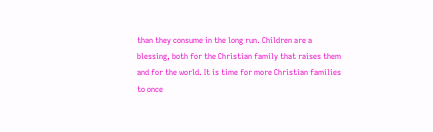than they consume in the long run. Children are a blessing, both for the Christian family that raises them and for the world. It is time for more Christian families to once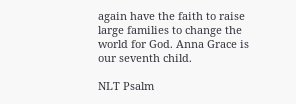again have the faith to raise large families to change the world for God. Anna Grace is our seventh child.

NLT Psalm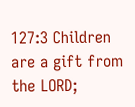127:3 Children are a gift from the LORD;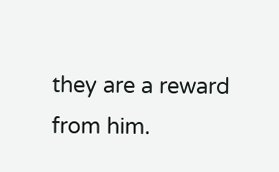they are a reward from him.